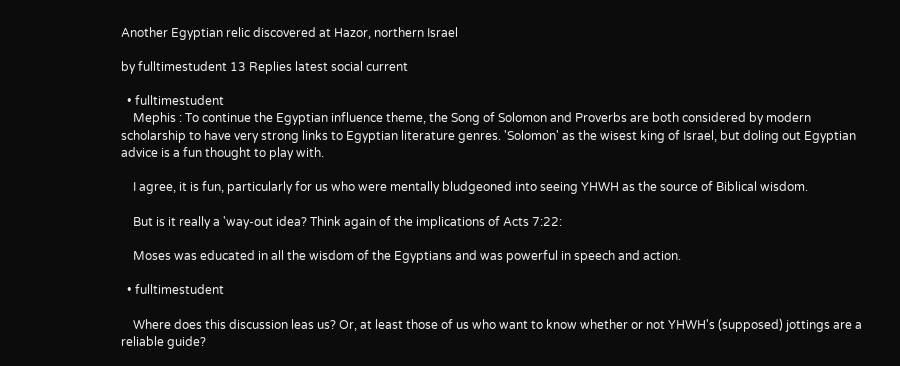Another Egyptian relic discovered at Hazor, northern Israel

by fulltimestudent 13 Replies latest social current

  • fulltimestudent
    Mephis : To continue the Egyptian influence theme, the Song of Solomon and Proverbs are both considered by modern scholarship to have very strong links to Egyptian literature genres. 'Solomon' as the wisest king of Israel, but doling out Egyptian advice is a fun thought to play with.

    I agree, it is fun, particularly for us who were mentally bludgeoned into seeing YHWH as the source of Biblical wisdom.

    But is it really a 'way-out idea? Think again of the implications of Acts 7:22:

    Moses was educated in all the wisdom of the Egyptians and was powerful in speech and action.

  • fulltimestudent

    Where does this discussion leas us? Or, at least those of us who want to know whether or not YHWH's (supposed) jottings are a reliable guide?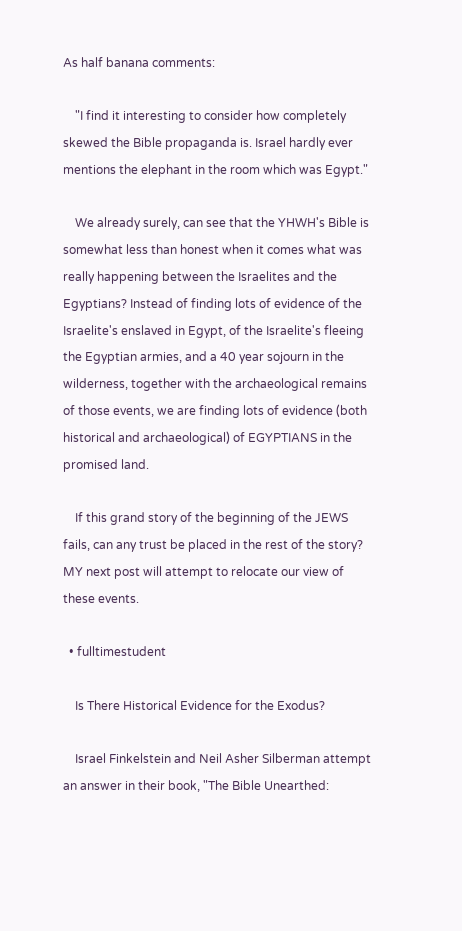As half banana comments:

    "I find it interesting to consider how completely skewed the Bible propaganda is. Israel hardly ever mentions the elephant in the room which was Egypt."

    We already surely, can see that the YHWH's Bible is somewhat less than honest when it comes what was really happening between the Israelites and the Egyptians? Instead of finding lots of evidence of the Israelite's enslaved in Egypt, of the Israelite's fleeing the Egyptian armies, and a 40 year sojourn in the wilderness, together with the archaeological remains of those events, we are finding lots of evidence (both historical and archaeological) of EGYPTIANS in the promised land.

    If this grand story of the beginning of the JEWS fails, can any trust be placed in the rest of the story? MY next post will attempt to relocate our view of these events.

  • fulltimestudent

    Is There Historical Evidence for the Exodus?

    Israel Finkelstein and Neil Asher Silberman attempt an answer in their book, "The Bible Unearthed: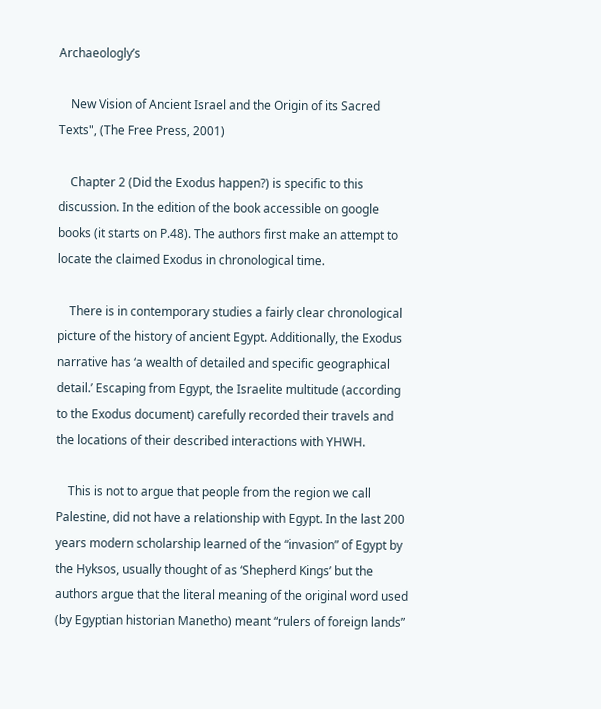Archaeologly’s

    New Vision of Ancient Israel and the Origin of its Sacred Texts", (The Free Press, 2001)

    Chapter 2 (Did the Exodus happen?) is specific to this discussion. In the edition of the book accessible on google books (it starts on P.48). The authors first make an attempt to locate the claimed Exodus in chronological time.

    There is in contemporary studies a fairly clear chronological picture of the history of ancient Egypt. Additionally, the Exodus narrative has ‘a wealth of detailed and specific geographical detail.’ Escaping from Egypt, the Israelite multitude (according to the Exodus document) carefully recorded their travels and the locations of their described interactions with YHWH.

    This is not to argue that people from the region we call Palestine, did not have a relationship with Egypt. In the last 200 years modern scholarship learned of the “invasion” of Egypt by the Hyksos, usually thought of as ‘Shepherd Kings’ but the authors argue that the literal meaning of the original word used (by Egyptian historian Manetho) meant “rulers of foreign lands”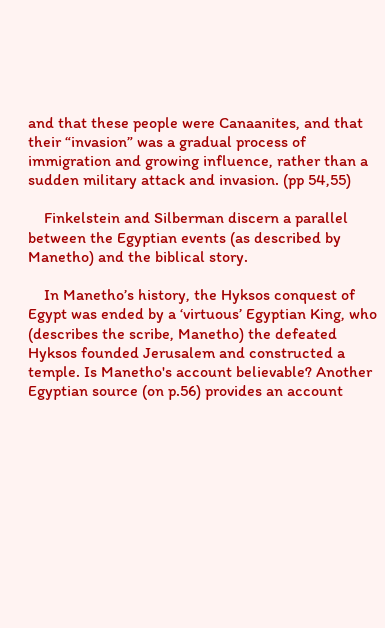and that these people were Canaanites, and that their “invasion” was a gradual process of immigration and growing influence, rather than a sudden military attack and invasion. (pp 54,55)

    Finkelstein and Silberman discern a parallel between the Egyptian events (as described by Manetho) and the biblical story.

    In Manetho’s history, the Hyksos conquest of Egypt was ended by a ‘virtuous’ Egyptian King, who (describes the scribe, Manetho) the defeated Hyksos founded Jerusalem and constructed a temple. Is Manetho's account believable? Another Egyptian source (on p.56) provides an account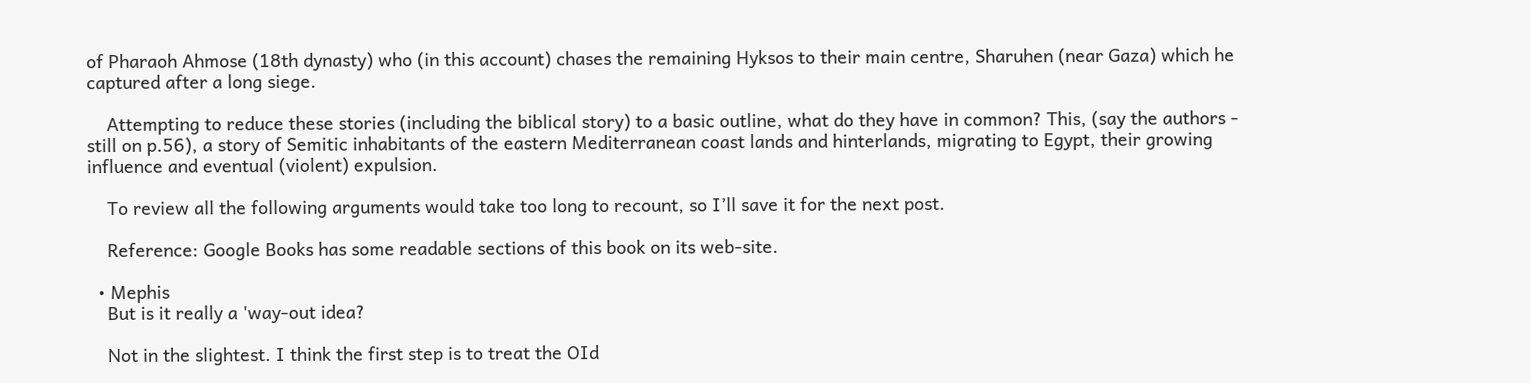of Pharaoh Ahmose (18th dynasty) who (in this account) chases the remaining Hyksos to their main centre, Sharuhen (near Gaza) which he captured after a long siege.

    Attempting to reduce these stories (including the biblical story) to a basic outline, what do they have in common? This, (say the authors - still on p.56), a story of Semitic inhabitants of the eastern Mediterranean coast lands and hinterlands, migrating to Egypt, their growing influence and eventual (violent) expulsion.

    To review all the following arguments would take too long to recount, so I’ll save it for the next post.

    Reference: Google Books has some readable sections of this book on its web-site.

  • Mephis
    But is it really a 'way-out idea?

    Not in the slightest. I think the first step is to treat the OId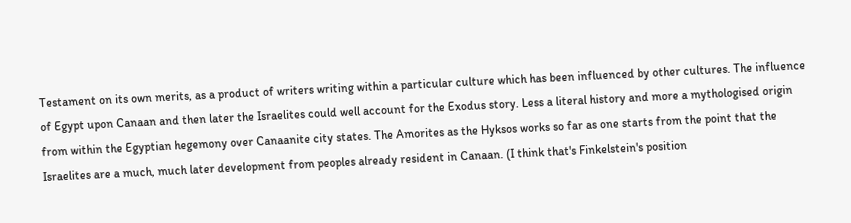Testament on its own merits, as a product of writers writing within a particular culture which has been influenced by other cultures. The influence of Egypt upon Canaan and then later the Israelites could well account for the Exodus story. Less a literal history and more a mythologised origin from within the Egyptian hegemony over Canaanite city states. The Amorites as the Hyksos works so far as one starts from the point that the Israelites are a much, much later development from peoples already resident in Canaan. (I think that's Finkelstein's position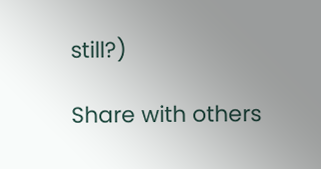still?)

Share with others